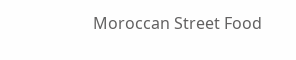Moroccan Street Food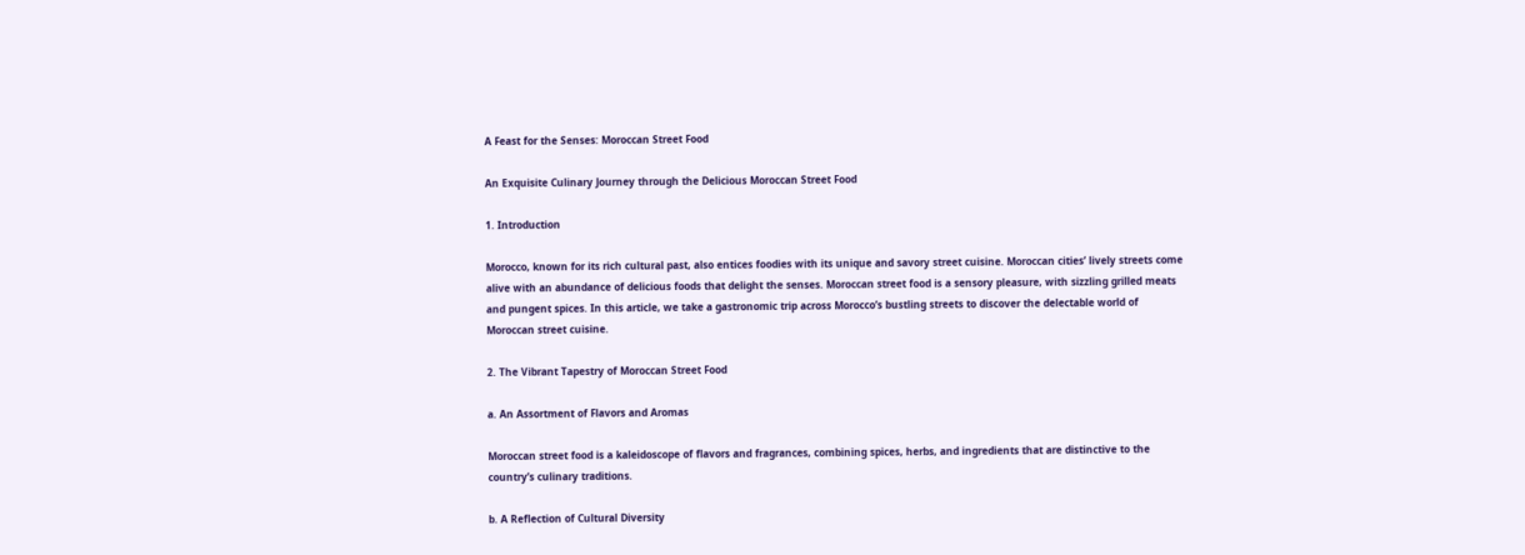A Feast for the Senses: Moroccan Street Food

An Exquisite Culinary Journey through the Delicious Moroccan Street Food

1. Introduction

Morocco, known for its rich cultural past, also entices foodies with its unique and savory street cuisine. Moroccan cities’ lively streets come alive with an abundance of delicious foods that delight the senses. Moroccan street food is a sensory pleasure, with sizzling grilled meats and pungent spices. In this article, we take a gastronomic trip across Morocco’s bustling streets to discover the delectable world of Moroccan street cuisine.

2. The Vibrant Tapestry of Moroccan Street Food

a. An Assortment of Flavors and Aromas

Moroccan street food is a kaleidoscope of flavors and fragrances, combining spices, herbs, and ingredients that are distinctive to the country’s culinary traditions.

b. A Reflection of Cultural Diversity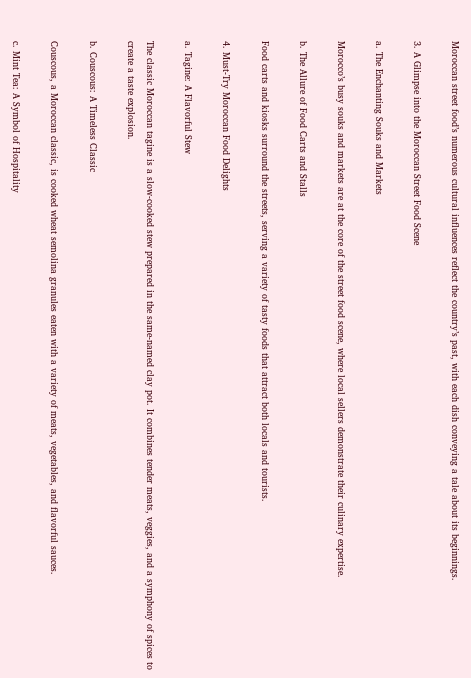Moroccan street food’s numerous cultural influences reflect the country’s past, with each dish conveying a tale about its beginnings.

3. A Glimpse into the Moroccan Street Food Scene

a. The Enchanting Souks and Markets

Morocco’s busy souks and markets are at the core of the street food scene, where local sellers demonstrate their culinary expertise.

b. The Allure of Food Carts and Stalls

Food carts and kiosks surround the streets, serving a variety of tasty foods that attract both locals and tourists.

4. Must-Try Moroccan Food Delights

a. Tagine: A Flavorful Stew

The classic Moroccan tagine is a slow-cooked stew prepared in the same-named clay pot. It combines tender meats, veggies, and a symphony of spices to create a taste explosion.

b. Couscous: A Timeless Classic

Couscous, a Moroccan classic, is cooked wheat semolina granules eaten with a variety of meats, vegetables, and flavorful sauces.

c. Mint Tea: A Symbol of Hospitality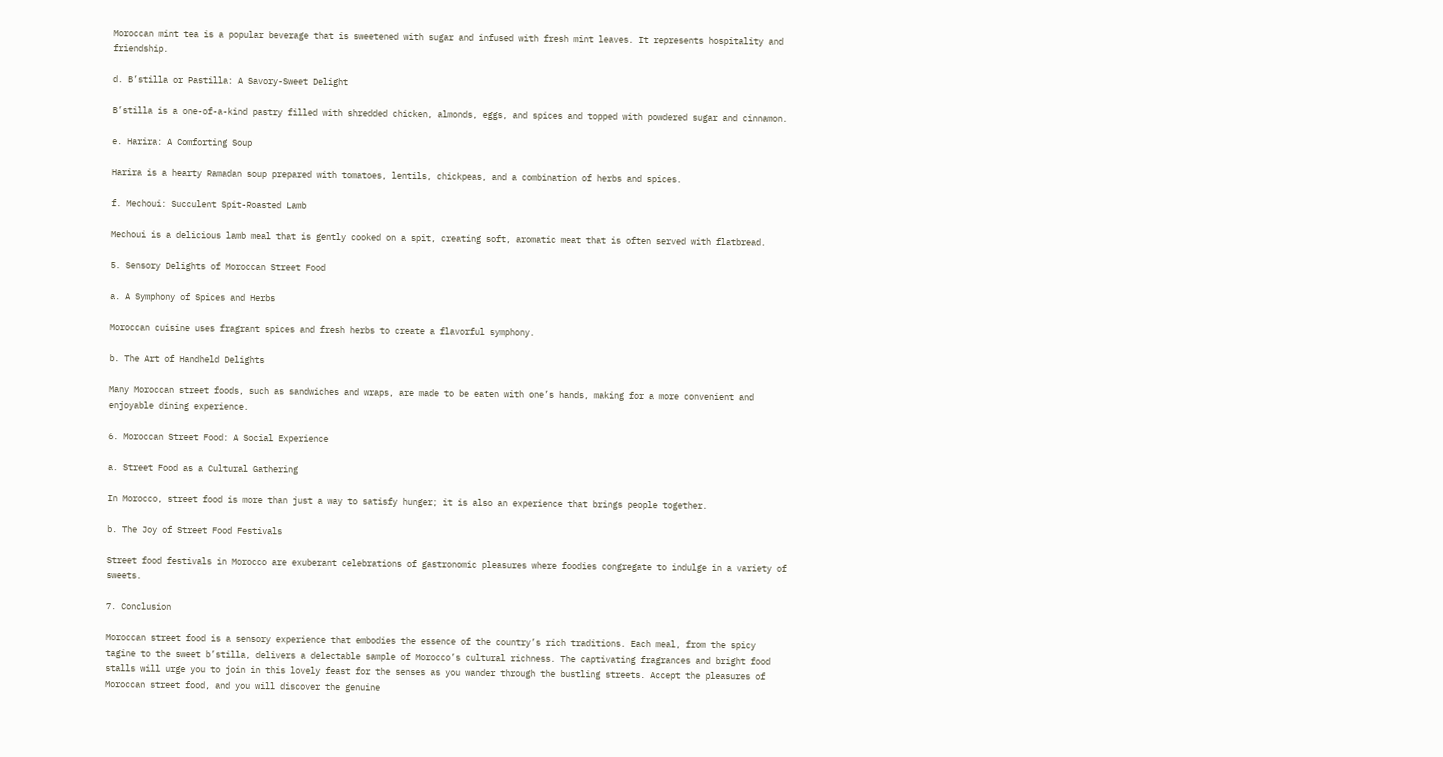Moroccan mint tea is a popular beverage that is sweetened with sugar and infused with fresh mint leaves. It represents hospitality and friendship.

d. B’stilla or Pastilla: A Savory-Sweet Delight

B’stilla is a one-of-a-kind pastry filled with shredded chicken, almonds, eggs, and spices and topped with powdered sugar and cinnamon.

e. Harira: A Comforting Soup

Harira is a hearty Ramadan soup prepared with tomatoes, lentils, chickpeas, and a combination of herbs and spices.

f. Mechoui: Succulent Spit-Roasted Lamb

Mechoui is a delicious lamb meal that is gently cooked on a spit, creating soft, aromatic meat that is often served with flatbread.

5. Sensory Delights of Moroccan Street Food

a. A Symphony of Spices and Herbs

Moroccan cuisine uses fragrant spices and fresh herbs to create a flavorful symphony.

b. The Art of Handheld Delights

Many Moroccan street foods, such as sandwiches and wraps, are made to be eaten with one’s hands, making for a more convenient and enjoyable dining experience.

6. Moroccan Street Food: A Social Experience

a. Street Food as a Cultural Gathering

In Morocco, street food is more than just a way to satisfy hunger; it is also an experience that brings people together.

b. The Joy of Street Food Festivals

Street food festivals in Morocco are exuberant celebrations of gastronomic pleasures where foodies congregate to indulge in a variety of sweets.

7. Conclusion

Moroccan street food is a sensory experience that embodies the essence of the country’s rich traditions. Each meal, from the spicy tagine to the sweet b’stilla, delivers a delectable sample of Morocco’s cultural richness. The captivating fragrances and bright food stalls will urge you to join in this lovely feast for the senses as you wander through the bustling streets. Accept the pleasures of Moroccan street food, and you will discover the genuine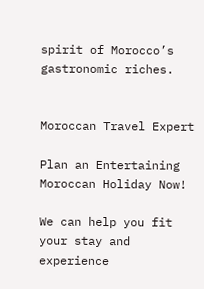spirit of Morocco’s gastronomic riches.


Moroccan Travel Expert

Plan an Entertaining Moroccan Holiday Now!

We can help you fit your stay and experience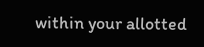within your allotted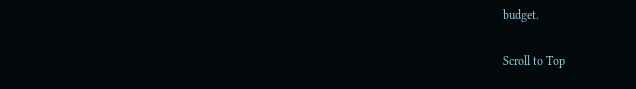budget.

Scroll to Top